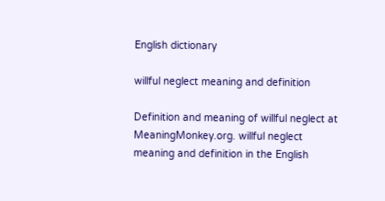English dictionary

willful neglect meaning and definition

Definition and meaning of willful neglect at MeaningMonkey.org. willful neglect meaning and definition in the English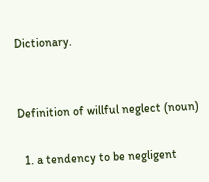Dictionary.


Definition of willful neglect (noun)

  1. a tendency to be negligent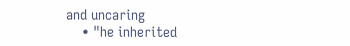and uncaring
    • "he inherited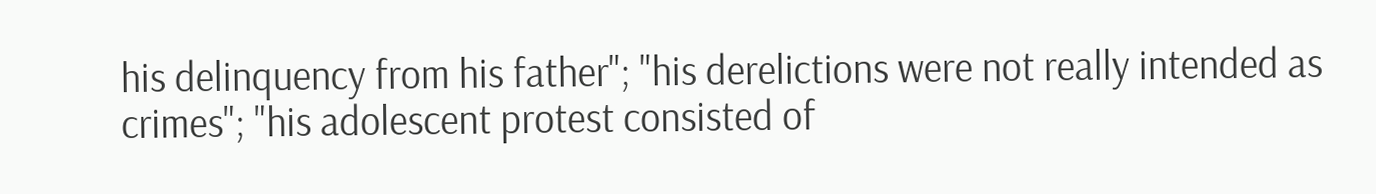his delinquency from his father"; "his derelictions were not really intended as crimes"; "his adolescent protest consisted of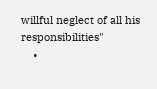willful neglect of all his responsibilities"
    •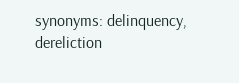synonyms: delinquency, dereliction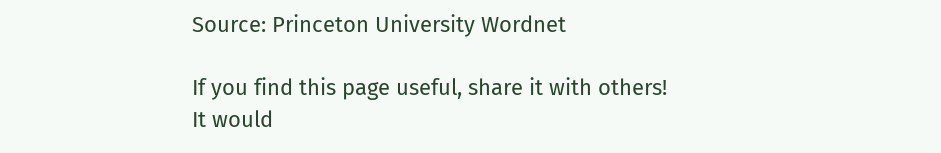Source: Princeton University Wordnet

If you find this page useful, share it with others! It would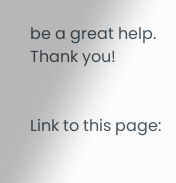be a great help. Thank you!


Link to this page: